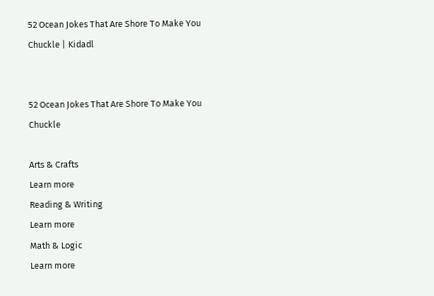52 Ocean Jokes That Are Shore To Make You Chuckle | Kidadl


52 Ocean Jokes That Are Shore To Make You Chuckle

Arts & Crafts
Learn more
Reading & Writing
Learn more
Math & Logic
Learn more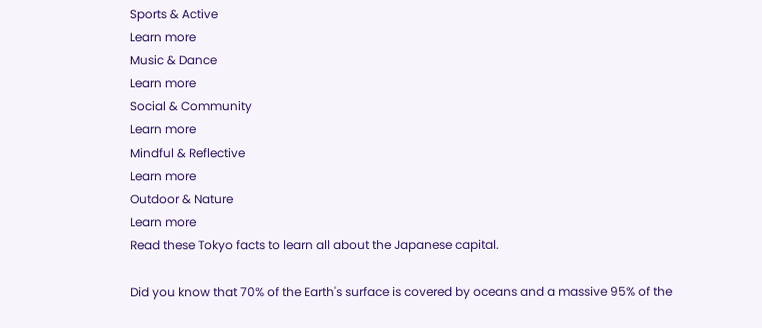Sports & Active
Learn more
Music & Dance
Learn more
Social & Community
Learn more
Mindful & Reflective
Learn more
Outdoor & Nature
Learn more
Read these Tokyo facts to learn all about the Japanese capital.

Did you know that 70% of the Earth's surface is covered by oceans and a massive 95% of the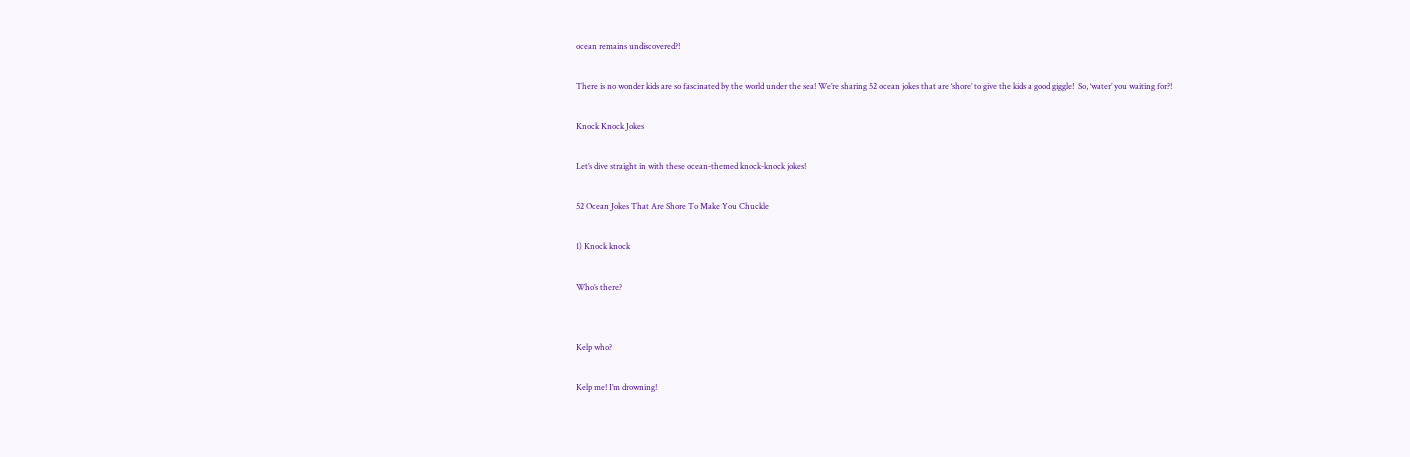ocean remains undiscovered?!

There is no wonder kids are so fascinated by the world under the sea! We’re sharing 52 ocean jokes that are ‘shore’ to give the kids a good giggle!  So, ‘water’ you waiting for?!

Knock Knock Jokes

Let’s dive straight in with these ocean-themed knock-knock jokes!

52 Ocean Jokes That Are Shore To Make You Chuckle

1) Knock knock

Who’s there?


Kelp who?

Kelp me! I’m drowning!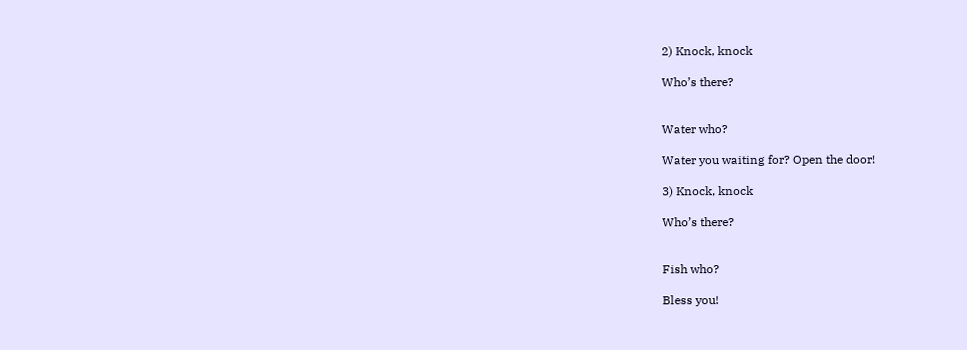2) Knock, knock

Who’s there?


Water who?

Water you waiting for? Open the door!

3) Knock, knock

Who’s there?


Fish who?

Bless you!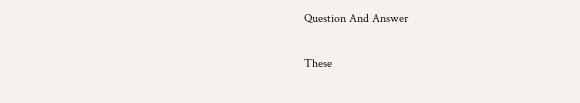Question And Answer

These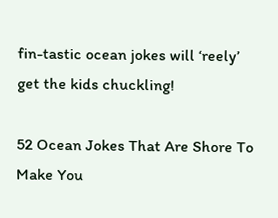fin-tastic ocean jokes will ‘reely’ get the kids chuckling!

52 Ocean Jokes That Are Shore To Make You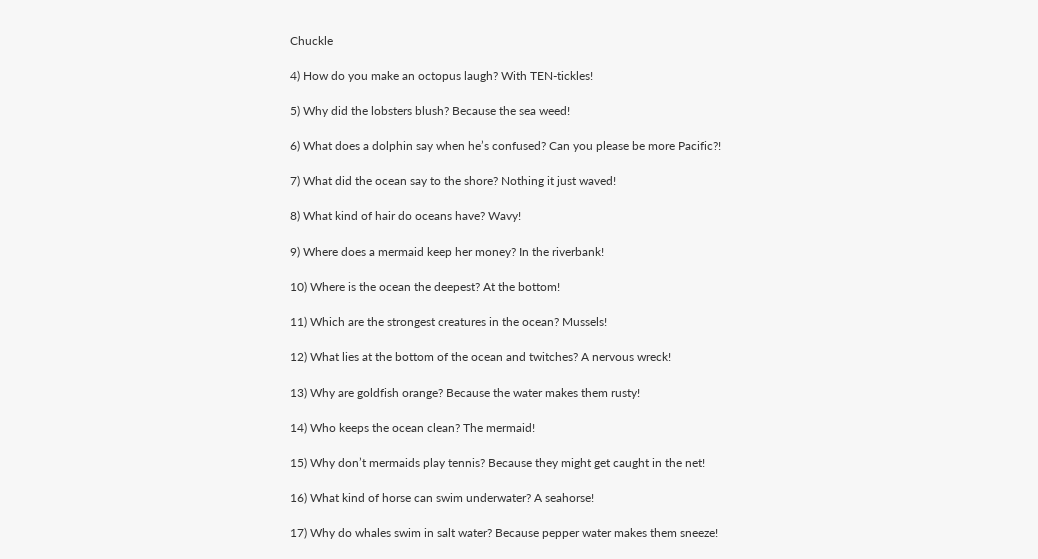Chuckle

4) How do you make an octopus laugh? With TEN-tickles!

5) Why did the lobsters blush? Because the sea weed!

6) What does a dolphin say when he’s confused? Can you please be more Pacific?!

7) What did the ocean say to the shore? Nothing it just waved!

8) What kind of hair do oceans have? Wavy!

9) Where does a mermaid keep her money? In the riverbank!

10) Where is the ocean the deepest? At the bottom!

11) Which are the strongest creatures in the ocean? Mussels!

12) What lies at the bottom of the ocean and twitches? A nervous wreck!

13) Why are goldfish orange? Because the water makes them rusty!

14) Who keeps the ocean clean? The mermaid!

15) Why don’t mermaids play tennis? Because they might get caught in the net!

16) What kind of horse can swim underwater? A seahorse!

17) Why do whales swim in salt water? Because pepper water makes them sneeze!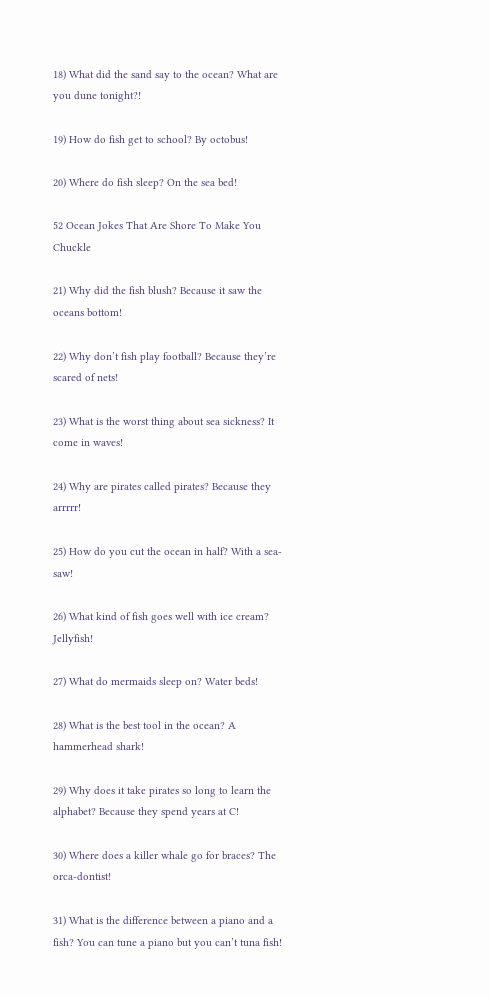18) What did the sand say to the ocean? What are you dune tonight?!

19) How do fish get to school? By octobus!

20) Where do fish sleep? On the sea bed!

52 Ocean Jokes That Are Shore To Make You Chuckle

21) Why did the fish blush? Because it saw the oceans bottom!

22) Why don’t fish play football? Because they’re scared of nets!

23) What is the worst thing about sea sickness? It come in waves!

24) Why are pirates called pirates? Because they arrrrr!

25) How do you cut the ocean in half? With a sea-saw!

26) What kind of fish goes well with ice cream? Jellyfish!

27) What do mermaids sleep on? Water beds!

28) What is the best tool in the ocean? A hammerhead shark!

29) Why does it take pirates so long to learn the alphabet? Because they spend years at C!

30) Where does a killer whale go for braces? The orca-dontist!

31) What is the difference between a piano and a fish? You can tune a piano but you can’t tuna fish!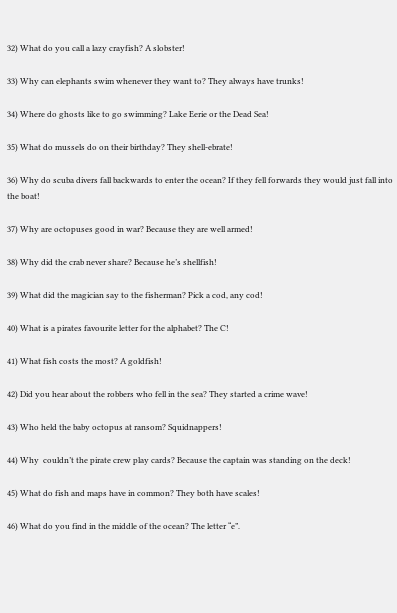32) What do you call a lazy crayfish? A slobster!

33) Why can elephants swim whenever they want to? They always have trunks!

34) Where do ghosts like to go swimming? Lake Eerie or the Dead Sea!

35) What do mussels do on their birthday? They shell-ebrate!

36) Why do scuba divers fall backwards to enter the ocean? If they fell forwards they would just fall into the boat!

37) Why are octopuses good in war? Because they are well armed!

38) Why did the crab never share? Because he’s shellfish!

39) What did the magician say to the fisherman? Pick a cod, any cod!

40) What is a pirates favourite letter for the alphabet? The C!

41) What fish costs the most? A goldfish!

42) Did you hear about the robbers who fell in the sea? They started a crime wave!

43) Who held the baby octopus at ransom? Squidnappers!

44) Why  couldn’t the pirate crew play cards? Because the captain was standing on the deck!

45) What do fish and maps have in common? They both have scales!

46) What do you find in the middle of the ocean? The letter “e”.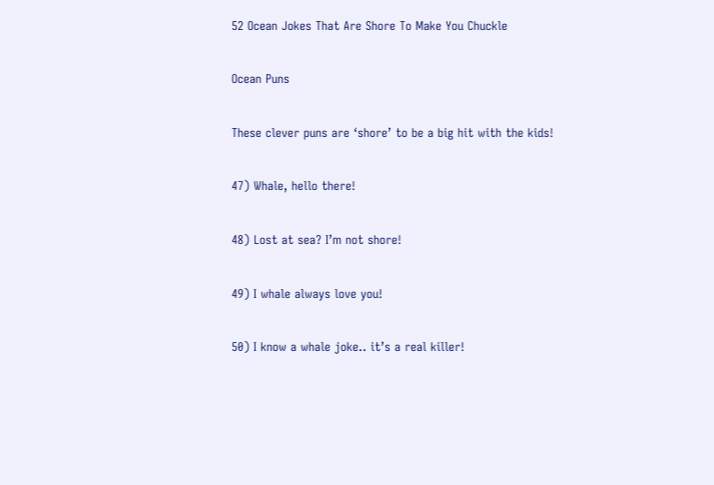52 Ocean Jokes That Are Shore To Make You Chuckle

Ocean Puns

These clever puns are ‘shore’ to be a big hit with the kids!

47) Whale, hello there!

48) Lost at sea? I’m not shore!

49) I whale always love you!

50) I know a whale joke.. it’s a real killer!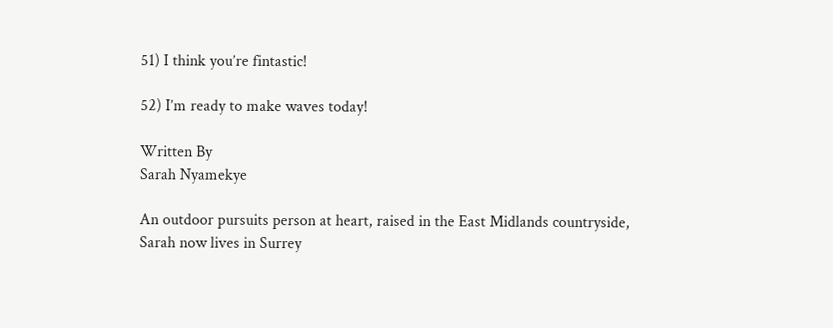51) I think you’re fintastic!

52) I’m ready to make waves today!

Written By
Sarah Nyamekye

An outdoor pursuits person at heart, raised in the East Midlands countryside, Sarah now lives in Surrey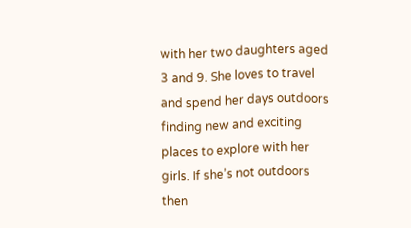with her two daughters aged 3 and 9. She loves to travel and spend her days outdoors finding new and exciting places to explore with her girls. If she’s not outdoors then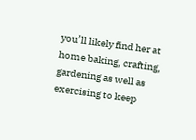you’ll likely find her at home baking, crafting, gardening as well as exercising to keep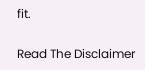fit.

Read The Disclaimer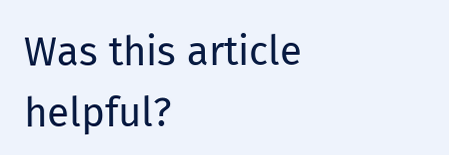Was this article helpful?